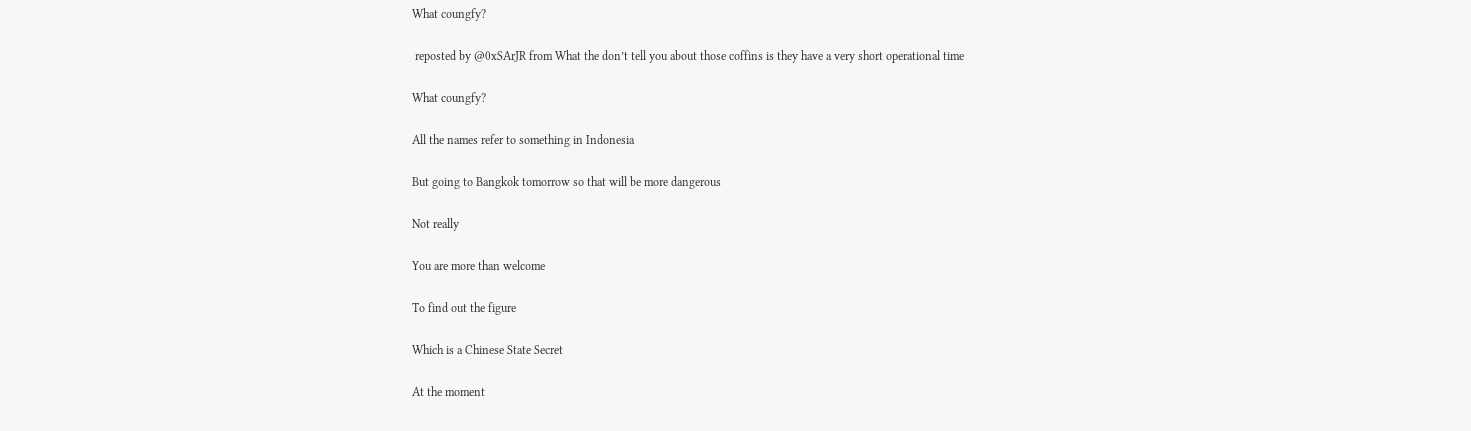What coungfy?

 reposted by @0xSArJR from What the don’t tell you about those coffins is they have a very short operational time

What coungfy?

All the names refer to something in Indonesia

But going to Bangkok tomorrow so that will be more dangerous

Not really

You are more than welcome

To find out the figure

Which is a Chinese State Secret

At the moment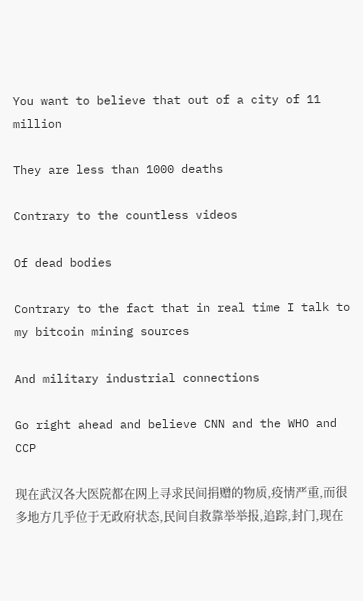You want to believe that out of a city of 11 million

They are less than 1000 deaths

Contrary to the countless videos

Of dead bodies

Contrary to the fact that in real time I talk to my bitcoin mining sources

And military industrial connections

Go right ahead and believe CNN and the WHO and CCP

现在武汉各大医院都在网上寻求民间捐赠的物质,疫情严重,而很多地方几乎位于无政府状态,民间自救靠举举报,追踪,封门,现在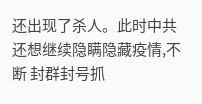还出现了杀人。此时中共还想继续隐瞒隐藏疫情,不断 封群封号抓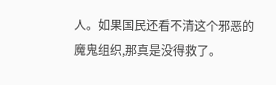人。如果国民还看不清这个邪恶的魔鬼组织,那真是没得救了。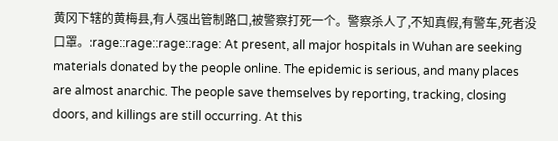黄冈下辖的黄梅县,有人强出管制路口,被警察打死一个。警察杀人了,不知真假,有警车,死者没口罩。:rage::rage::rage::rage: At present, all major hospitals in Wuhan are seeking materials donated by the people online. The epidemic is serious, and many places are almost anarchic. The people save themselves by reporting, tracking, closing doors, and killings are still occurring. At this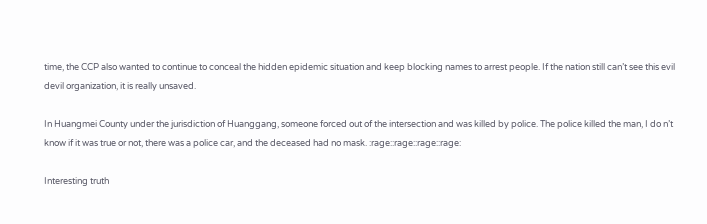time, the CCP also wanted to continue to conceal the hidden epidemic situation and keep blocking names to arrest people. If the nation still can’t see this evil devil organization, it is really unsaved.

In Huangmei County under the jurisdiction of Huanggang, someone forced out of the intersection and was killed by police. The police killed the man, I do n’t know if it was true or not, there was a police car, and the deceased had no mask. :rage::rage::rage::rage:

Interesting truth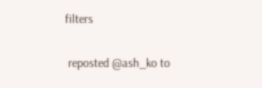filters

 reposted @ash_ko to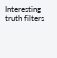Interesting truth filters